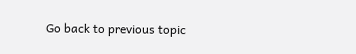Go back to previous topic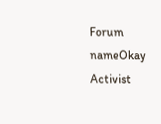Forum nameOkay Activist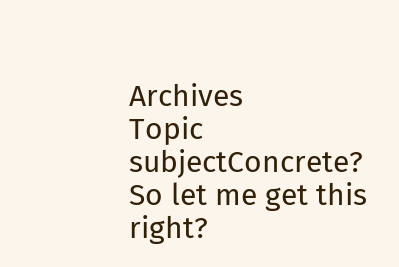Archives
Topic subjectConcrete? So let me get this right?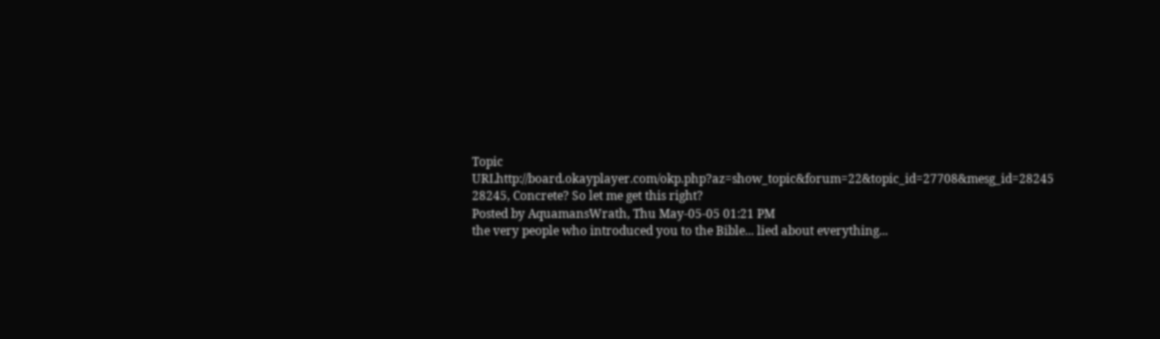Topic URLhttp://board.okayplayer.com/okp.php?az=show_topic&forum=22&topic_id=27708&mesg_id=28245
28245, Concrete? So let me get this right?
Posted by AquamansWrath, Thu May-05-05 01:21 PM
the very people who introduced you to the Bible... lied about everything...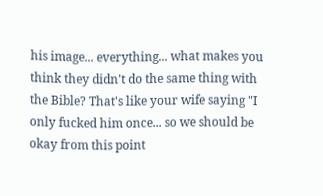his image... everything... what makes you think they didn't do the same thing with the Bible? That's like your wife saying "I only fucked him once... so we should be okay from this point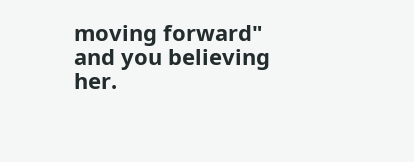moving forward" and you believing her.